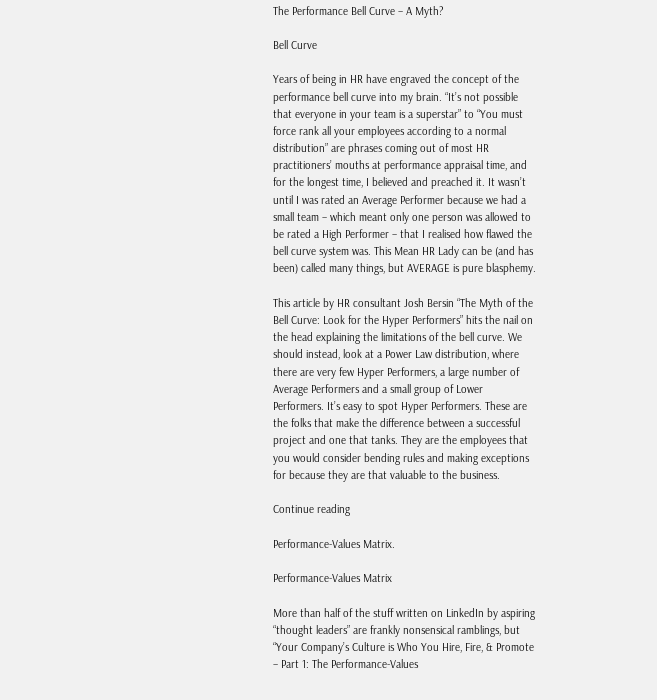The Performance Bell Curve – A Myth?

Bell Curve

Years of being in HR have engraved the concept of the performance bell curve into my brain. “It’s not possible that everyone in your team is a superstar” to “You must force rank all your employees according to a normal distribution” are phrases coming out of most HR practitioners’ mouths at performance appraisal time, and for the longest time, I believed and preached it. It wasn’t until I was rated an Average Performer because we had a small team – which meant only one person was allowed to be rated a High Performer – that I realised how flawed the bell curve system was. This Mean HR Lady can be (and has been) called many things, but AVERAGE is pure blasphemy.

This article by HR consultant Josh Bersin “The Myth of the Bell Curve: Look for the Hyper Performers” hits the nail on the head explaining the limitations of the bell curve. We should instead, look at a Power Law distribution, where there are very few Hyper Performers, a large number of Average Performers and a small group of Lower Performers. It’s easy to spot Hyper Performers. These are the folks that make the difference between a successful project and one that tanks. They are the employees that you would consider bending rules and making exceptions for because they are that valuable to the business.

Continue reading

Performance-Values Matrix.

Performance-Values Matrix

More than half of the stuff written on LinkedIn by aspiring “thought leaders” are frankly nonsensical ramblings, but “Your Company’s Culture is Who You Hire, Fire, & Promote – Part 1: The Performance-Values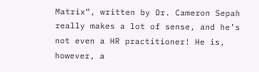Matrix“, written by Dr. Cameron Sepah really makes a lot of sense, and he’s not even a HR practitioner! He is, however, a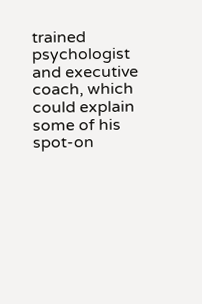trained psychologist and executive coach, which could explain some of his spot-on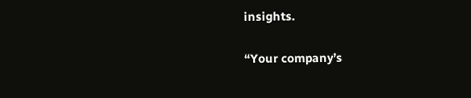insights.

“Your company’s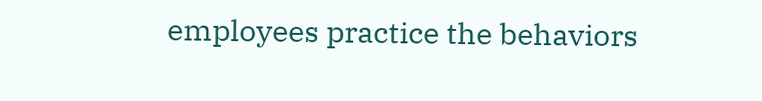employees practice the behaviors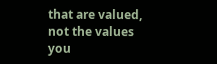that are valued,
not the values you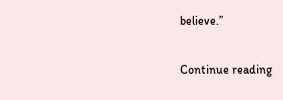believe.”

Continue reading